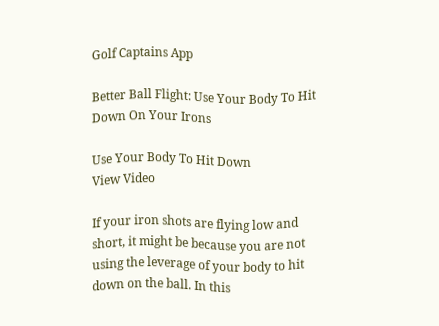Golf Captains App

Better Ball Flight: Use Your Body To Hit Down On Your Irons

Use Your Body To Hit Down
View Video

If your iron shots are flying low and short, it might be because you are not using the leverage of your body to hit down on the ball. In this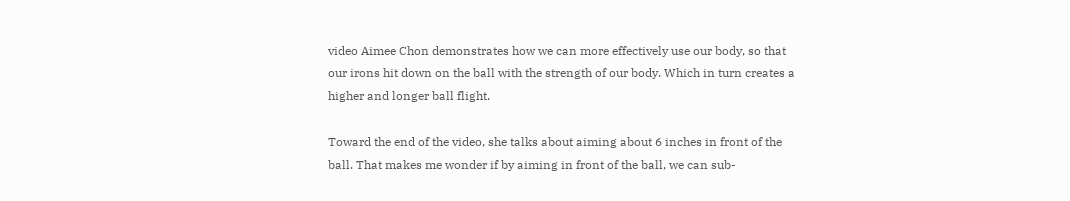video Aimee Chon demonstrates how we can more effectively use our body, so that our irons hit down on the ball with the strength of our body. Which in turn creates a higher and longer ball flight.

Toward the end of the video, she talks about aiming about 6 inches in front of the ball. That makes me wonder if by aiming in front of the ball, we can sub-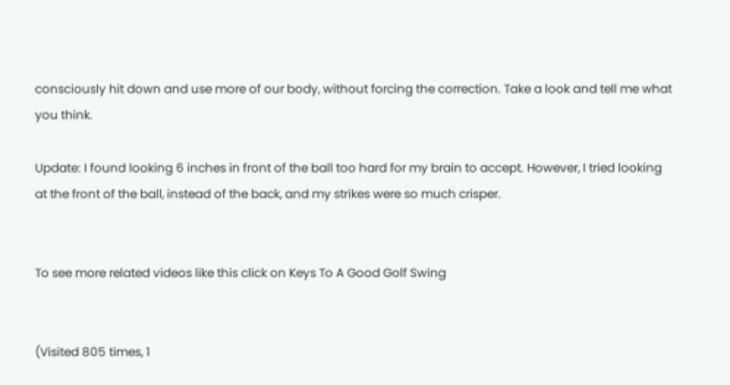consciously hit down and use more of our body, without forcing the correction. Take a look and tell me what you think.

Update: I found looking 6 inches in front of the ball too hard for my brain to accept. However, I tried looking at the front of the ball, instead of the back, and my strikes were so much crisper.


To see more related videos like this click on Keys To A Good Golf Swing


(Visited 805 times, 1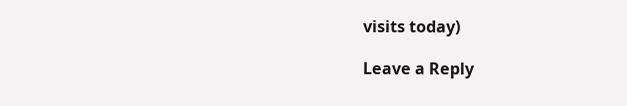visits today)

Leave a Reply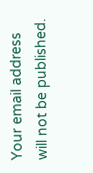Your email address will not be published.